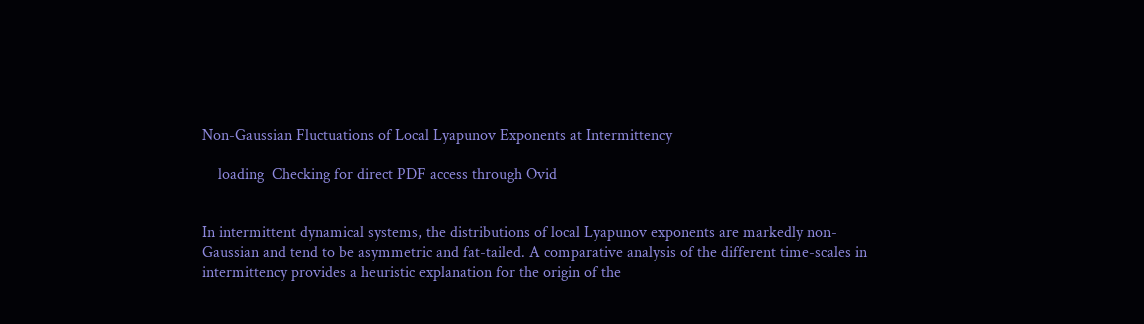Non-Gaussian Fluctuations of Local Lyapunov Exponents at Intermittency

    loading  Checking for direct PDF access through Ovid


In intermittent dynamical systems, the distributions of local Lyapunov exponents are markedly non-Gaussian and tend to be asymmetric and fat-tailed. A comparative analysis of the different time-scales in intermittency provides a heuristic explanation for the origin of the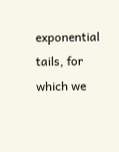exponential tails, for which we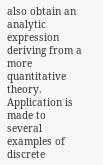also obtain an analytic expression deriving from a more quantitative theory. Application is made to several examples of discrete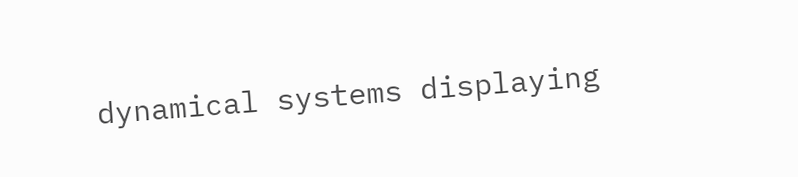dynamical systems displaying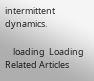intermittent dynamics.

    loading  Loading Related Articles